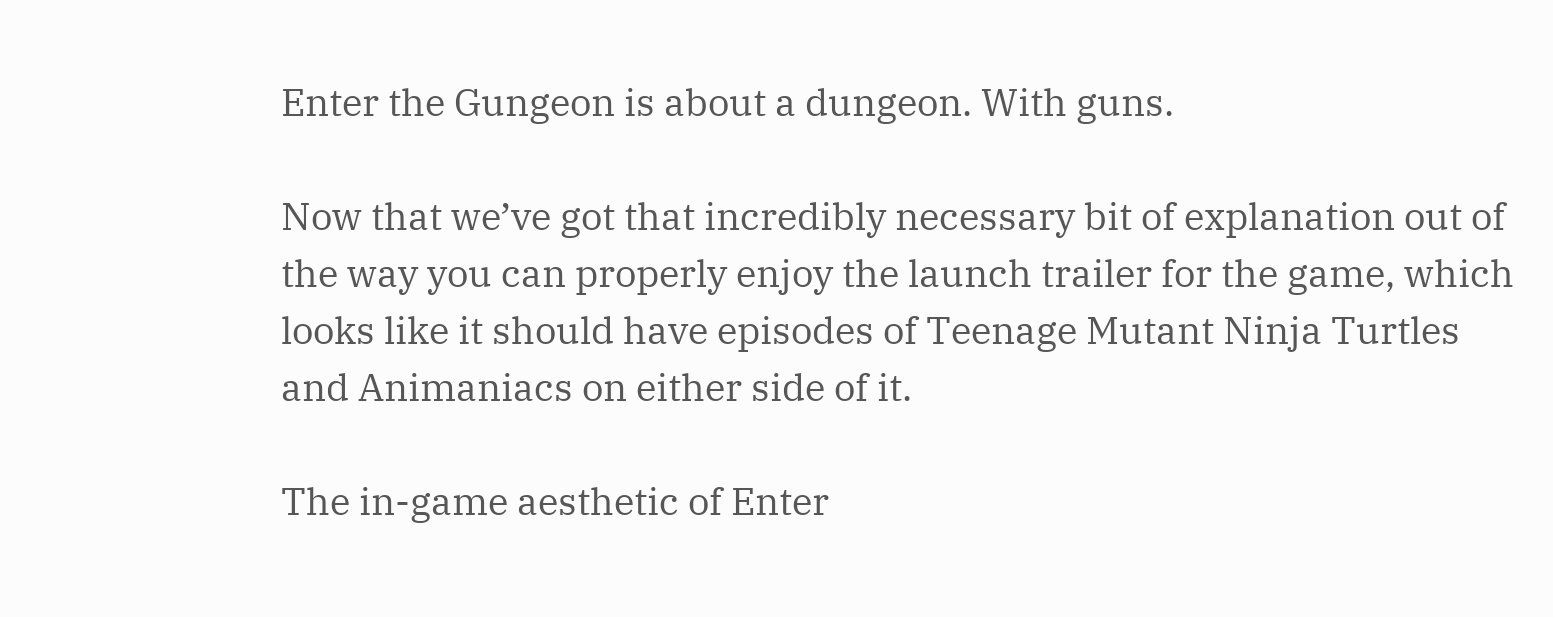Enter the Gungeon is about a dungeon. With guns.

Now that we’ve got that incredibly necessary bit of explanation out of the way you can properly enjoy the launch trailer for the game, which looks like it should have episodes of Teenage Mutant Ninja Turtles and Animaniacs on either side of it.

The in-game aesthetic of Enter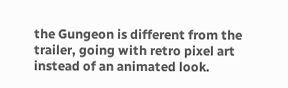the Gungeon is different from the trailer, going with retro pixel art instead of an animated look.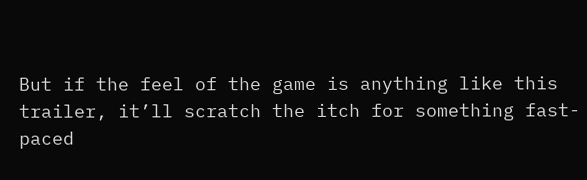But if the feel of the game is anything like this trailer, it’ll scratch the itch for something fast-paced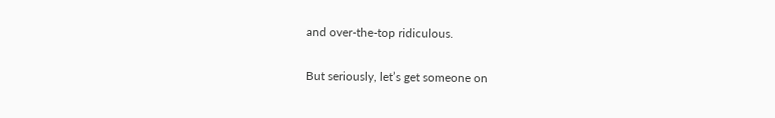and over-the-top ridiculous.

But seriously, let’s get someone on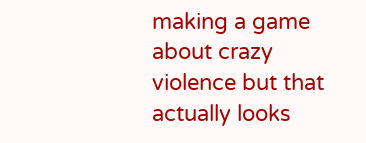making a game about crazy violence but that actually looks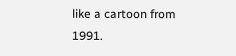like a cartoon from 1991.